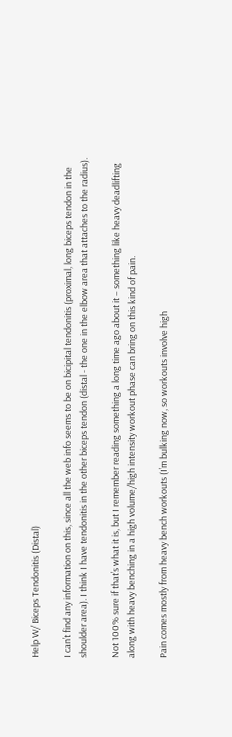Help W/ Biceps Tendonitis (Distal)

I can’t find any information on this, since all the web info seems to be on bicipital tendonitis (proximal, long biceps tendon in the shoulder area). I think I have tendonitis in the other biceps tendon (distal - the one in the elbow area that attaches to the radius).

Not 100% sure if that’s what it is, but I remember reading something a long time ago about it – something like heavy deadlifting along with heavy benching in a high volume/high intensity workout phase can bring on this kind of pain.

Pain comes mostly from heavy bench workouts (I’m bulking now, so workouts involve high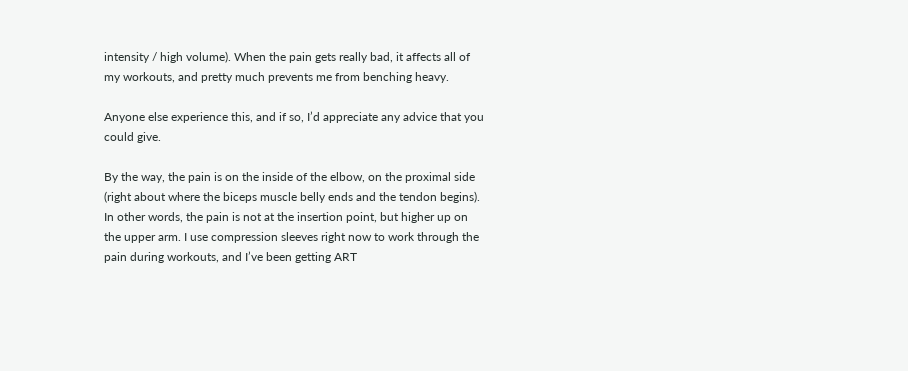intensity / high volume). When the pain gets really bad, it affects all of my workouts, and pretty much prevents me from benching heavy.

Anyone else experience this, and if so, I’d appreciate any advice that you could give.

By the way, the pain is on the inside of the elbow, on the proximal side (right about where the biceps muscle belly ends and the tendon begins). In other words, the pain is not at the insertion point, but higher up on the upper arm. I use compression sleeves right now to work through the pain during workouts, and I’ve been getting ART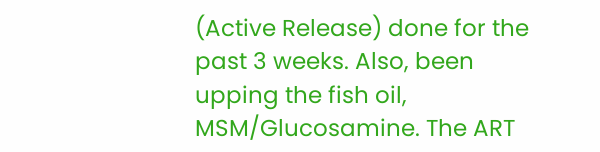(Active Release) done for the past 3 weeks. Also, been upping the fish oil, MSM/Glucosamine. The ART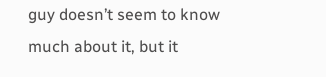guy doesn’t seem to know much about it, but it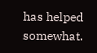has helped somewhat.